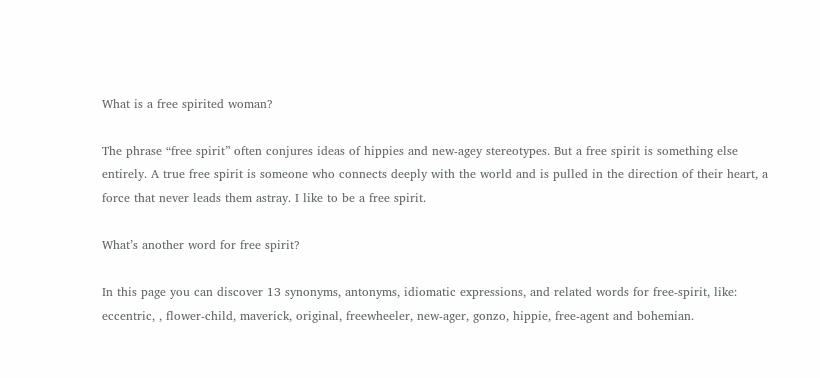What is a free spirited woman?

The phrase “free spirit” often conjures ideas of hippies and new-agey stereotypes. But a free spirit is something else entirely. A true free spirit is someone who connects deeply with the world and is pulled in the direction of their heart, a force that never leads them astray. I like to be a free spirit.

What’s another word for free spirit?

In this page you can discover 13 synonyms, antonyms, idiomatic expressions, and related words for free-spirit, like: eccentric, , flower-child, maverick, original, freewheeler, new-ager, gonzo, hippie, free-agent and bohemian.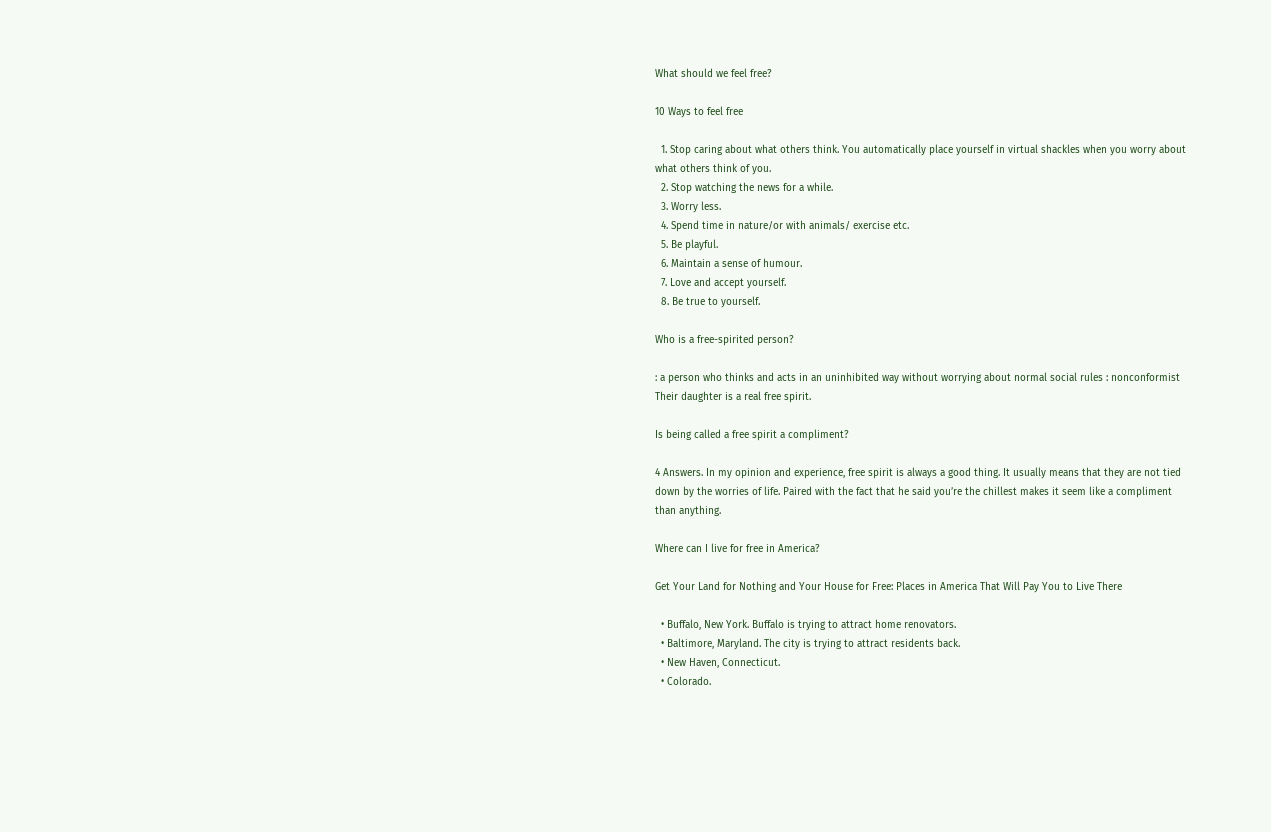What should we feel free?

10 Ways to feel free

  1. Stop caring about what others think. You automatically place yourself in virtual shackles when you worry about what others think of you.
  2. Stop watching the news for a while.
  3. Worry less.
  4. Spend time in nature/or with animals/ exercise etc.
  5. Be playful.
  6. Maintain a sense of humour.
  7. Love and accept yourself.
  8. Be true to yourself.

Who is a free-spirited person?

: a person who thinks and acts in an uninhibited way without worrying about normal social rules : nonconformist Their daughter is a real free spirit.

Is being called a free spirit a compliment?

4 Answers. In my opinion and experience, free spirit is always a good thing. It usually means that they are not tied down by the worries of life. Paired with the fact that he said you’re the chillest makes it seem like a compliment than anything.

Where can I live for free in America?

Get Your Land for Nothing and Your House for Free: Places in America That Will Pay You to Live There

  • Buffalo, New York. Buffalo is trying to attract home renovators.
  • Baltimore, Maryland. The city is trying to attract residents back.
  • New Haven, Connecticut.
  • Colorado.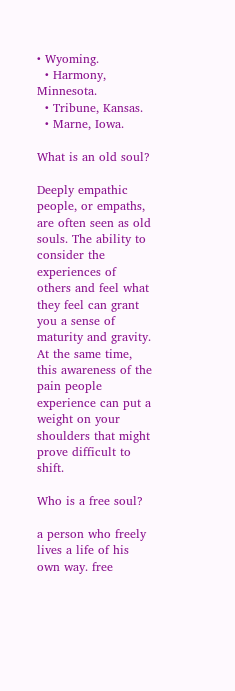• Wyoming.
  • Harmony, Minnesota.
  • Tribune, Kansas.
  • Marne, Iowa.

What is an old soul?

Deeply empathic people, or empaths, are often seen as old souls. The ability to consider the experiences of others and feel what they feel can grant you a sense of maturity and gravity. At the same time, this awareness of the pain people experience can put a weight on your shoulders that might prove difficult to shift.

Who is a free soul?

a person who freely lives a life of his own way. free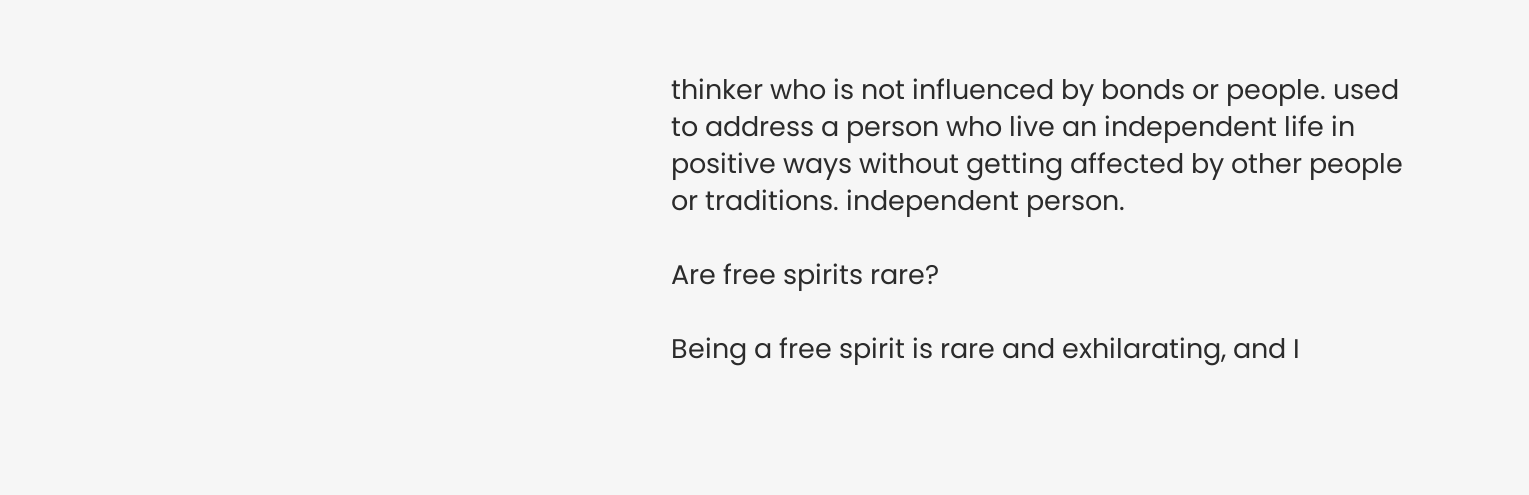thinker who is not influenced by bonds or people. used to address a person who live an independent life in positive ways without getting affected by other people or traditions. independent person.

Are free spirits rare?

Being a free spirit is rare and exhilarating, and I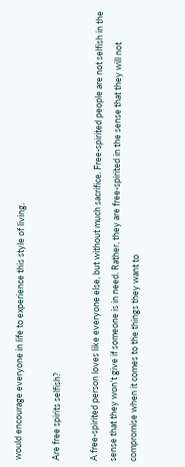would encourage everyone in life to experience this style of living.

Are free spirits selfish?

A free-spirited person loves like everyone else, but without much sacrifice. Free-spirited people are not selfish in the sense that they won’t give if someone is in need. Rather, they are free-spirited in the sense that they will not compromise when it comes to the things they want to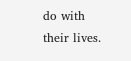do with their lives.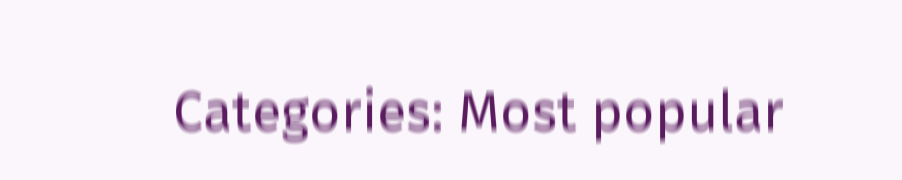Categories: Most popular